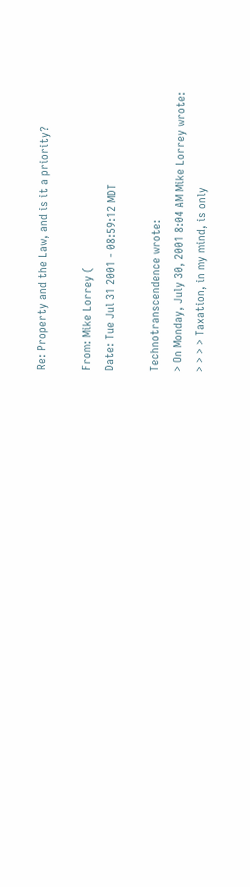Re: Property and the Law, and is it a priority?

From: Mike Lorrey (
Date: Tue Jul 31 2001 - 08:59:12 MDT

Technotranscendence wrote:
> On Monday, July 30, 2001 8:04 AM Mike Lorrey wrote:
> > > > Taxation, in my mind, is only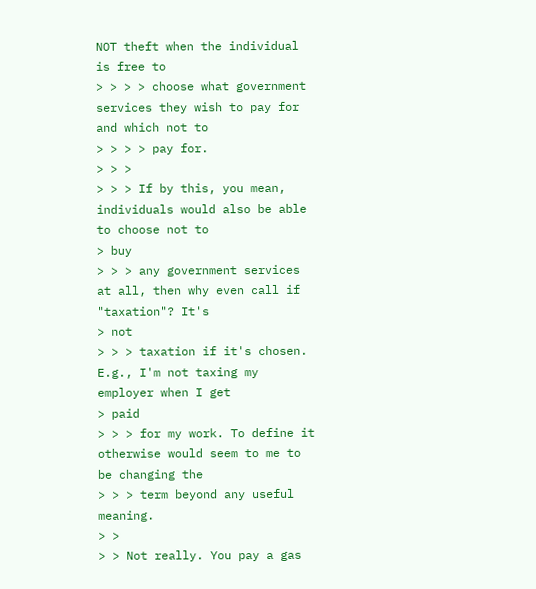NOT theft when the individual is free to
> > > > choose what government services they wish to pay for and which not to
> > > > pay for.
> > >
> > > If by this, you mean, individuals would also be able to choose not to
> buy
> > > any government services at all, then why even call if "taxation"? It's
> not
> > > taxation if it's chosen. E.g., I'm not taxing my employer when I get
> paid
> > > for my work. To define it otherwise would seem to me to be changing the
> > > term beyond any useful meaning.
> >
> > Not really. You pay a gas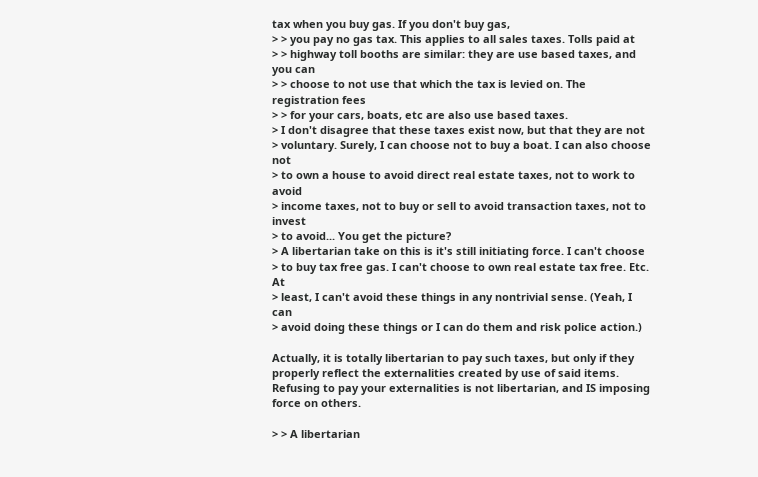tax when you buy gas. If you don't buy gas,
> > you pay no gas tax. This applies to all sales taxes. Tolls paid at
> > highway toll booths are similar: they are use based taxes, and you can
> > choose to not use that which the tax is levied on. The registration fees
> > for your cars, boats, etc are also use based taxes.
> I don't disagree that these taxes exist now, but that they are not
> voluntary. Surely, I can choose not to buy a boat. I can also choose not
> to own a house to avoid direct real estate taxes, not to work to avoid
> income taxes, not to buy or sell to avoid transaction taxes, not to invest
> to avoid... You get the picture?
> A libertarian take on this is it's still initiating force. I can't choose
> to buy tax free gas. I can't choose to own real estate tax free. Etc. At
> least, I can't avoid these things in any nontrivial sense. (Yeah, I can
> avoid doing these things or I can do them and risk police action.)

Actually, it is totally libertarian to pay such taxes, but only if they
properly reflect the externalities created by use of said items.
Refusing to pay your externalities is not libertarian, and IS imposing
force on others.

> > A libertarian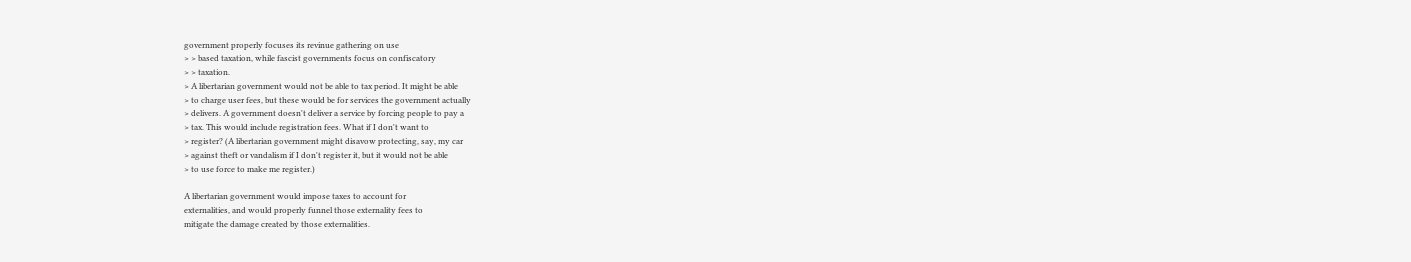government properly focuses its revinue gathering on use
> > based taxation, while fascist governments focus on confiscatory
> > taxation.
> A libertarian government would not be able to tax period. It might be able
> to charge user fees, but these would be for services the government actually
> delivers. A government doesn't deliver a service by forcing people to pay a
> tax. This would include registration fees. What if I don't want to
> register? (A libertarian government might disavow protecting, say, my car
> against theft or vandalism if I don't register it, but it would not be able
> to use force to make me register.)

A libertarian government would impose taxes to account for
externalities, and would properly funnel those externality fees to
mitigate the damage created by those externalities.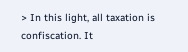> In this light, all taxation is confiscation. It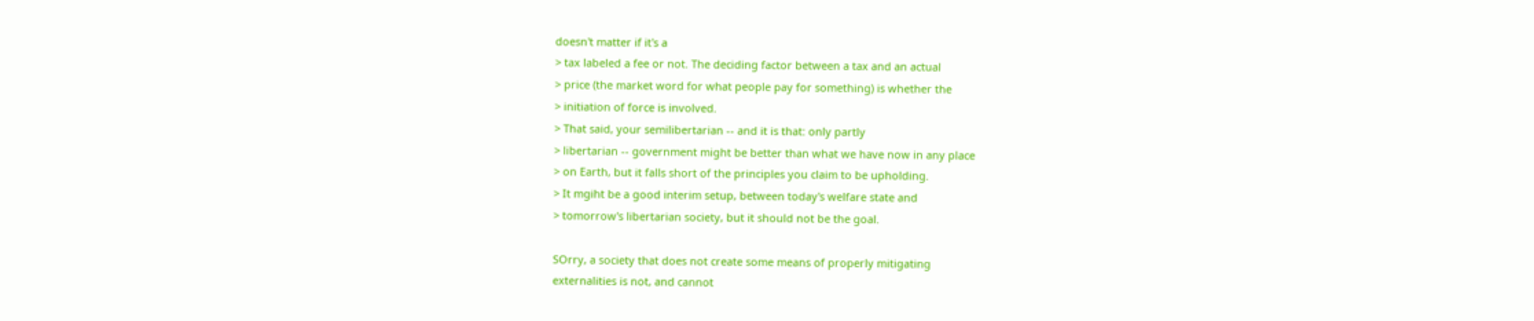doesn't matter if it's a
> tax labeled a fee or not. The deciding factor between a tax and an actual
> price (the market word for what people pay for something) is whether the
> initiation of force is involved.
> That said, your semilibertarian -- and it is that: only partly
> libertarian -- government might be better than what we have now in any place
> on Earth, but it falls short of the principles you claim to be upholding.
> It mgiht be a good interim setup, between today's welfare state and
> tomorrow's libertarian society, but it should not be the goal.

SOrry, a society that does not create some means of properly mitigating
externalities is not, and cannot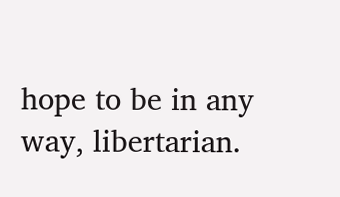hope to be in any way, libertarian.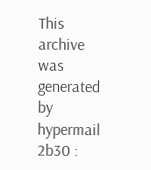This archive was generated by hypermail 2b30 :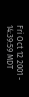Fri Oct 12 2001 - 14:39:59 MDT